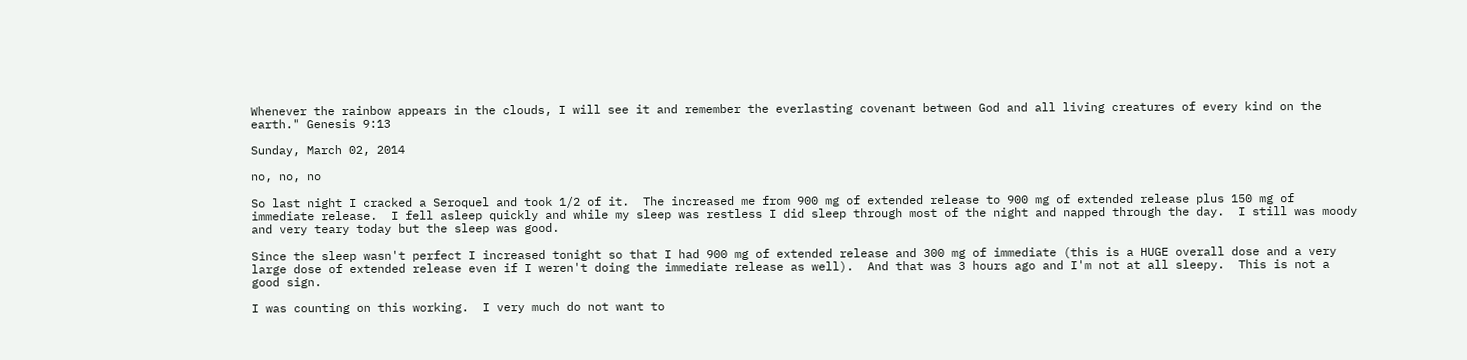Whenever the rainbow appears in the clouds, I will see it and remember the everlasting covenant between God and all living creatures of every kind on the earth." Genesis 9:13

Sunday, March 02, 2014

no, no, no

So last night I cracked a Seroquel and took 1/2 of it.  The increased me from 900 mg of extended release to 900 mg of extended release plus 150 mg of immediate release.  I fell asleep quickly and while my sleep was restless I did sleep through most of the night and napped through the day.  I still was moody and very teary today but the sleep was good.

Since the sleep wasn't perfect I increased tonight so that I had 900 mg of extended release and 300 mg of immediate (this is a HUGE overall dose and a very large dose of extended release even if I weren't doing the immediate release as well).  And that was 3 hours ago and I'm not at all sleepy.  This is not a good sign.

I was counting on this working.  I very much do not want to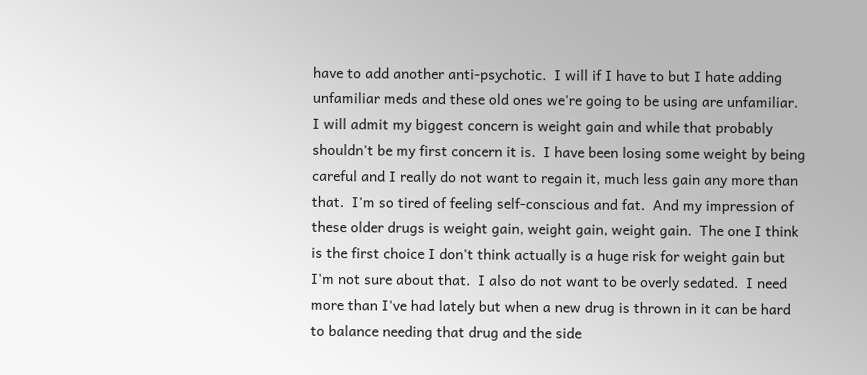have to add another anti-psychotic.  I will if I have to but I hate adding unfamiliar meds and these old ones we're going to be using are unfamiliar.  I will admit my biggest concern is weight gain and while that probably shouldn't be my first concern it is.  I have been losing some weight by being careful and I really do not want to regain it, much less gain any more than that.  I'm so tired of feeling self-conscious and fat.  And my impression of these older drugs is weight gain, weight gain, weight gain.  The one I think is the first choice I don't think actually is a huge risk for weight gain but I'm not sure about that.  I also do not want to be overly sedated.  I need more than I've had lately but when a new drug is thrown in it can be hard to balance needing that drug and the side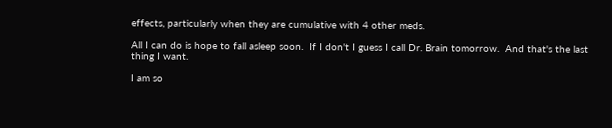effects, particularly when they are cumulative with 4 other meds.

All I can do is hope to fall asleep soon.  If I don't I guess I call Dr. Brain tomorrow.  And that's the last thing I want.

I am so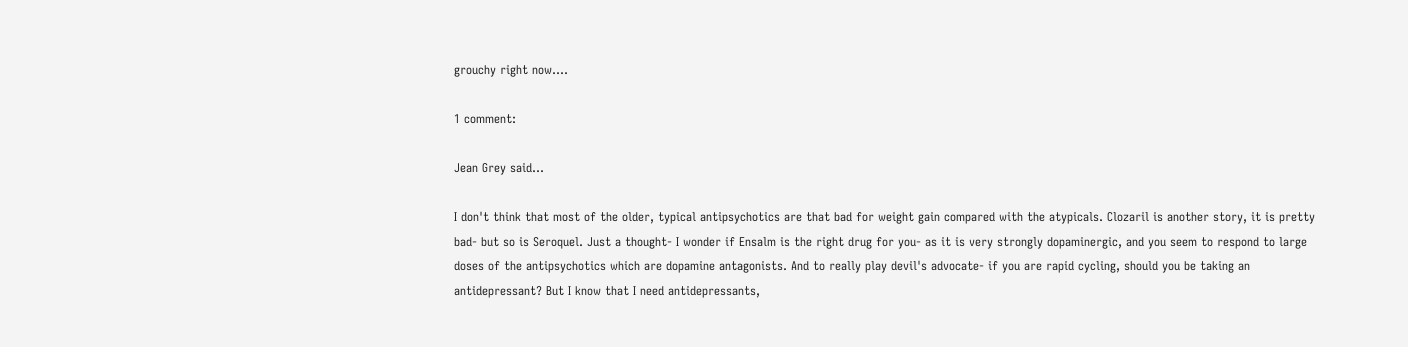grouchy right now....

1 comment:

Jean Grey said...

I don't think that most of the older, typical antipsychotics are that bad for weight gain compared with the atypicals. Clozaril is another story, it is pretty bad- but so is Seroquel. Just a thought- I wonder if Ensalm is the right drug for you- as it is very strongly dopaminergic, and you seem to respond to large doses of the antipsychotics which are dopamine antagonists. And to really play devil's advocate- if you are rapid cycling, should you be taking an antidepressant? But I know that I need antidepressants,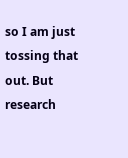so I am just tossing that out. But research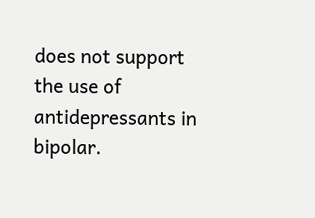does not support the use of antidepressants in bipolar.